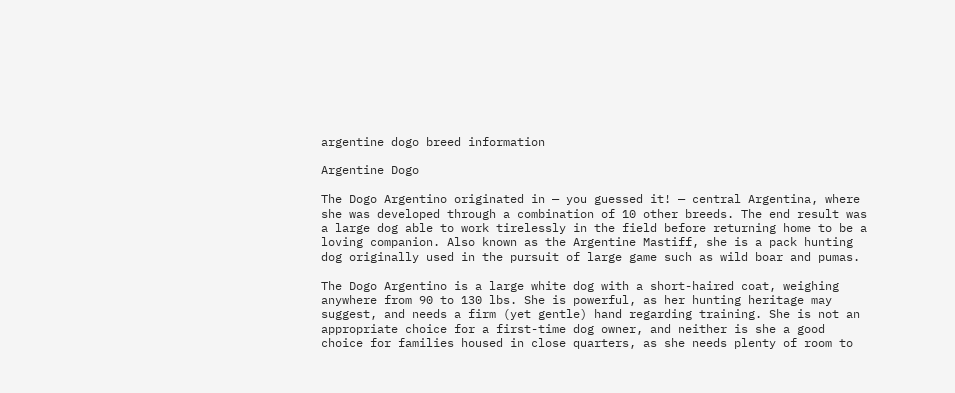argentine dogo breed information

Argentine Dogo

The Dogo Argentino originated in — you guessed it! — central Argentina, where she was developed through a combination of 10 other breeds. The end result was a large dog able to work tirelessly in the field before returning home to be a loving companion. Also known as the Argentine Mastiff, she is a pack hunting dog originally used in the pursuit of large game such as wild boar and pumas.

The Dogo Argentino is a large white dog with a short-haired coat, weighing anywhere from 90 to 130 lbs. She is powerful, as her hunting heritage may suggest, and needs a firm (yet gentle) hand regarding training. She is not an appropriate choice for a first-time dog owner, and neither is she a good choice for families housed in close quarters, as she needs plenty of room to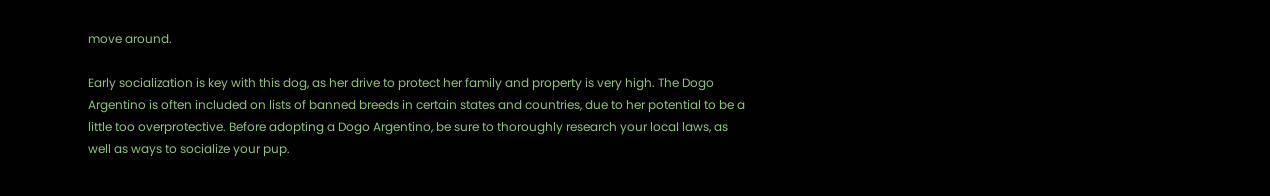move around.

Early socialization is key with this dog, as her drive to protect her family and property is very high. The Dogo Argentino is often included on lists of banned breeds in certain states and countries, due to her potential to be a little too overprotective. Before adopting a Dogo Argentino, be sure to thoroughly research your local laws, as well as ways to socialize your pup.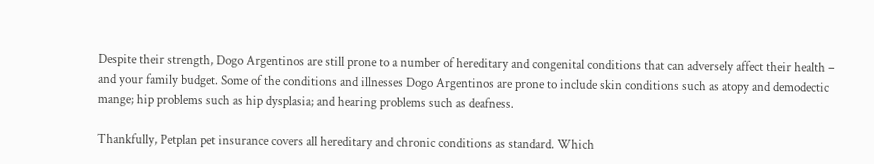Despite their strength, Dogo Argentinos are still prone to a number of hereditary and congenital conditions that can adversely affect their health – and your family budget. Some of the conditions and illnesses Dogo Argentinos are prone to include skin conditions such as atopy and demodectic mange; hip problems such as hip dysplasia; and hearing problems such as deafness.

Thankfully, Petplan pet insurance covers all hereditary and chronic conditions as standard. Which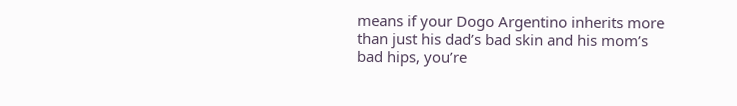means if your Dogo Argentino inherits more than just his dad’s bad skin and his mom’s bad hips, you’re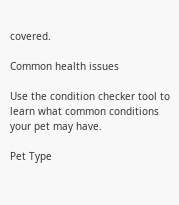covered.

Common health issues

Use the condition checker tool to learn what common conditions your pet may have.

Pet Type